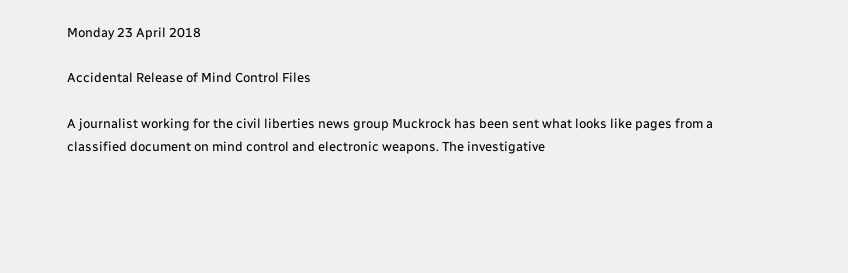Monday 23 April 2018

Accidental Release of Mind Control Files

A journalist working for the civil liberties news group Muckrock has been sent what looks like pages from a classified document on mind control and electronic weapons. The investigative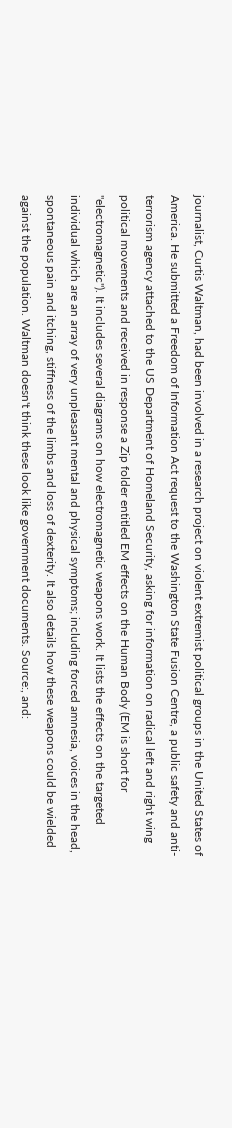journalist, Curtis Waltman, had been involved in a research project on violent extremist political groups in the United States of America. He submitted a Freedom of Information Act request to the Washington State Fusion Centre, a public safety and anti-terrorism agency attached to the US Department of Homeland Security, asking for information on radical left and right wing political movements and received in response a Zip folder entitled EM effects on the Human Body (EM is short for "electromagnetic"). It includes several diagrams on how electromagnetic weapons work. It lists the effects on the targeted individual which are an array of very unpleasant mental and physical symptoms; including forced amnesia, voices in the head, spontaneous pain and itching, stiffness of the limbs and loss of dexterity. It also details how these weapons could be wielded against the population. Waltman doesn't think these look like government documents. Source:, and: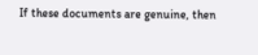If these documents are genuine, then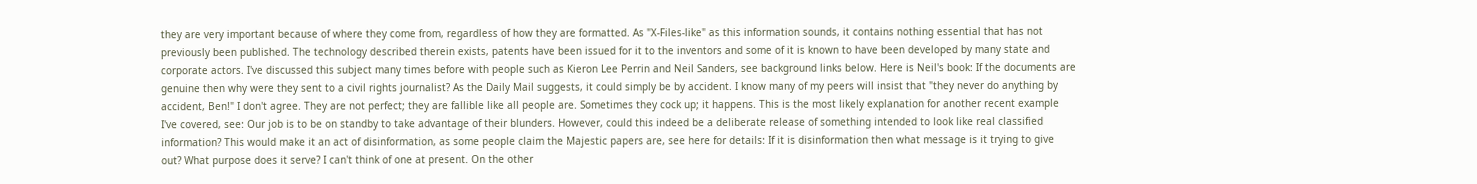they are very important because of where they come from, regardless of how they are formatted. As "X-Files-like" as this information sounds, it contains nothing essential that has not previously been published. The technology described therein exists, patents have been issued for it to the inventors and some of it is known to have been developed by many state and corporate actors. I've discussed this subject many times before with people such as Kieron Lee Perrin and Neil Sanders, see background links below. Here is Neil's book: If the documents are genuine then why were they sent to a civil rights journalist? As the Daily Mail suggests, it could simply be by accident. I know many of my peers will insist that "they never do anything by accident, Ben!" I don't agree. They are not perfect; they are fallible like all people are. Sometimes they cock up; it happens. This is the most likely explanation for another recent example I've covered, see: Our job is to be on standby to take advantage of their blunders. However, could this indeed be a deliberate release of something intended to look like real classified information? This would make it an act of disinformation, as some people claim the Majestic papers are, see here for details: If it is disinformation then what message is it trying to give out? What purpose does it serve? I can't think of one at present. On the other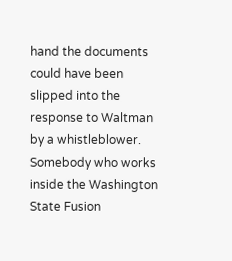hand the documents could have been slipped into the response to Waltman by a whistleblower. Somebody who works inside the Washington State Fusion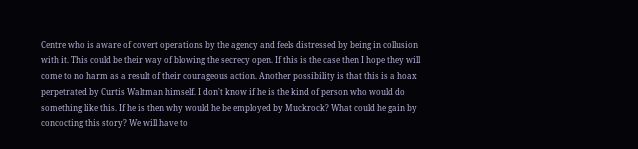Centre who is aware of covert operations by the agency and feels distressed by being in collusion with it. This could be their way of blowing the secrecy open. If this is the case then I hope they will come to no harm as a result of their courageous action. Another possibility is that this is a hoax perpetrated by Curtis Waltman himself. I don't know if he is the kind of person who would do something like this. If he is then why would he be employed by Muckrock? What could he gain by concocting this story? We will have to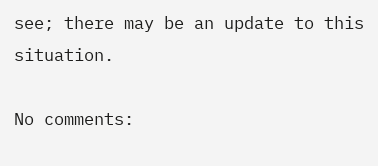see; there may be an update to this situation.

No comments: